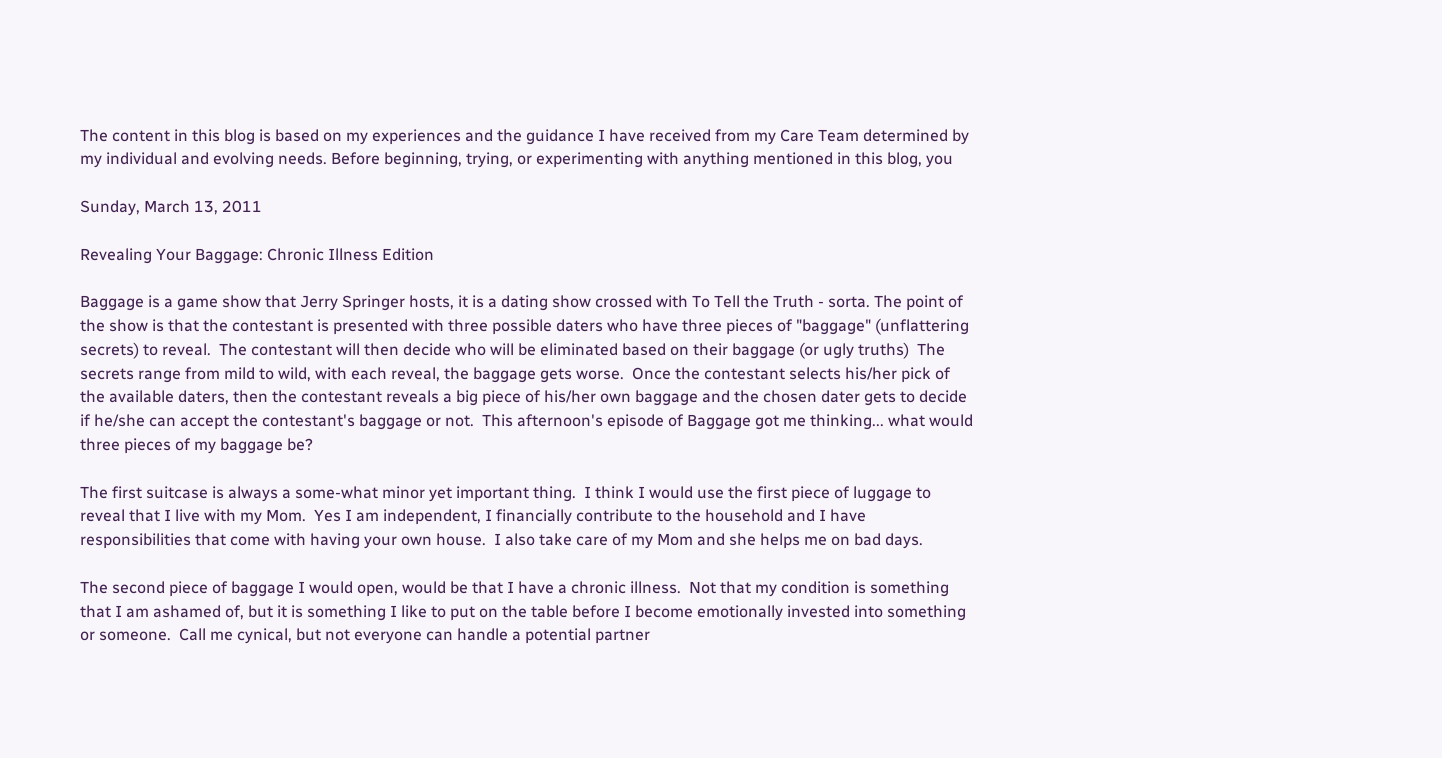The content in this blog is based on my experiences and the guidance I have received from my Care Team determined by my individual and evolving needs. Before beginning, trying, or experimenting with anything mentioned in this blog, you

Sunday, March 13, 2011

Revealing Your Baggage: Chronic Illness Edition

Baggage is a game show that Jerry Springer hosts, it is a dating show crossed with To Tell the Truth - sorta. The point of the show is that the contestant is presented with three possible daters who have three pieces of "baggage" (unflattering secrets) to reveal.  The contestant will then decide who will be eliminated based on their baggage (or ugly truths)  The secrets range from mild to wild, with each reveal, the baggage gets worse.  Once the contestant selects his/her pick of the available daters, then the contestant reveals a big piece of his/her own baggage and the chosen dater gets to decide if he/she can accept the contestant's baggage or not.  This afternoon's episode of Baggage got me thinking... what would three pieces of my baggage be?

The first suitcase is always a some-what minor yet important thing.  I think I would use the first piece of luggage to reveal that I live with my Mom.  Yes I am independent, I financially contribute to the household and I have responsibilities that come with having your own house.  I also take care of my Mom and she helps me on bad days.

The second piece of baggage I would open, would be that I have a chronic illness.  Not that my condition is something that I am ashamed of, but it is something I like to put on the table before I become emotionally invested into something or someone.  Call me cynical, but not everyone can handle a potential partner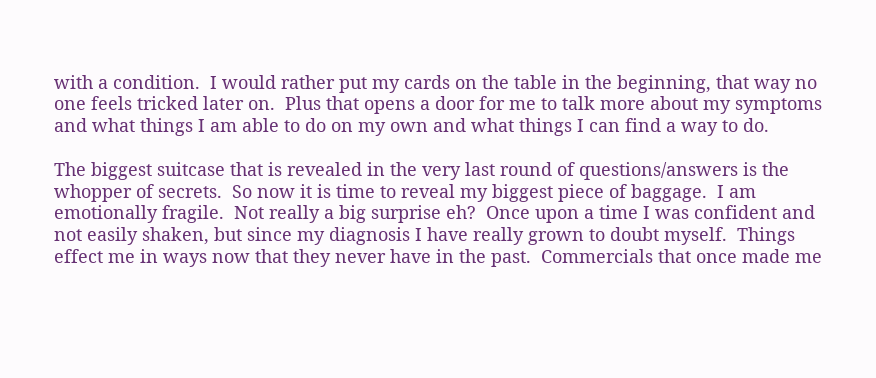with a condition.  I would rather put my cards on the table in the beginning, that way no one feels tricked later on.  Plus that opens a door for me to talk more about my symptoms and what things I am able to do on my own and what things I can find a way to do.

The biggest suitcase that is revealed in the very last round of questions/answers is the whopper of secrets.  So now it is time to reveal my biggest piece of baggage.  I am emotionally fragile.  Not really a big surprise eh?  Once upon a time I was confident and not easily shaken, but since my diagnosis I have really grown to doubt myself.  Things effect me in ways now that they never have in the past.  Commercials that once made me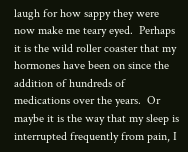laugh for how sappy they were now make me teary eyed.  Perhaps it is the wild roller coaster that my hormones have been on since the addition of hundreds of medications over the years.  Or maybe it is the way that my sleep is interrupted frequently from pain, I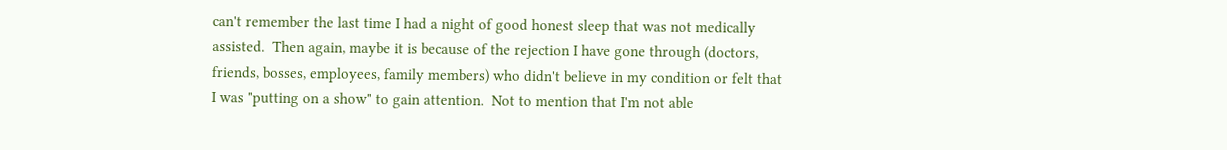can't remember the last time I had a night of good honest sleep that was not medically assisted.  Then again, maybe it is because of the rejection I have gone through (doctors, friends, bosses, employees, family members) who didn't believe in my condition or felt that I was "putting on a show" to gain attention.  Not to mention that I'm not able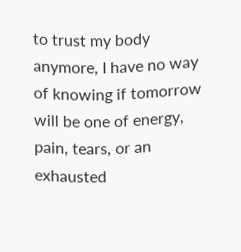to trust my body anymore, I have no way of knowing if tomorrow will be one of energy, pain, tears, or an exhausted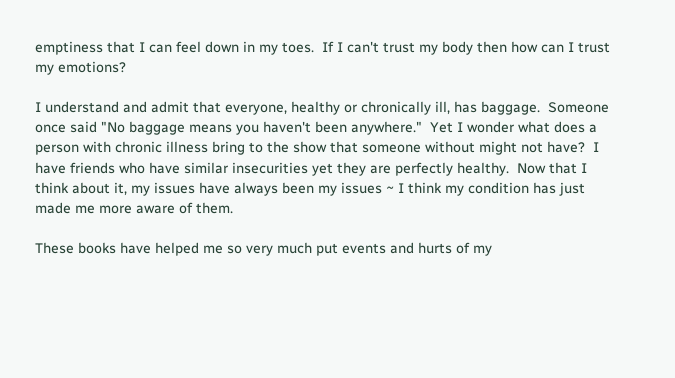emptiness that I can feel down in my toes.  If I can't trust my body then how can I trust my emotions?

I understand and admit that everyone, healthy or chronically ill, has baggage.  Someone once said "No baggage means you haven't been anywhere."  Yet I wonder what does a person with chronic illness bring to the show that someone without might not have?  I have friends who have similar insecurities yet they are perfectly healthy.  Now that I think about it, my issues have always been my issues ~ I think my condition has just made me more aware of them.

These books have helped me so very much put events and hurts of my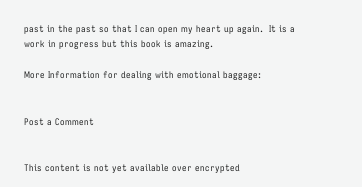past in the past so that I can open my heart up again.  It is a work in progress but this book is amazing.

More Information for dealing with emotional baggage:


Post a Comment


This content is not yet available over encrypted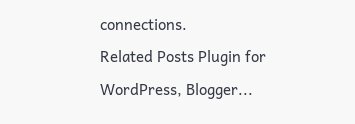connections.
Related Posts Plugin for WordPress, Blogger...